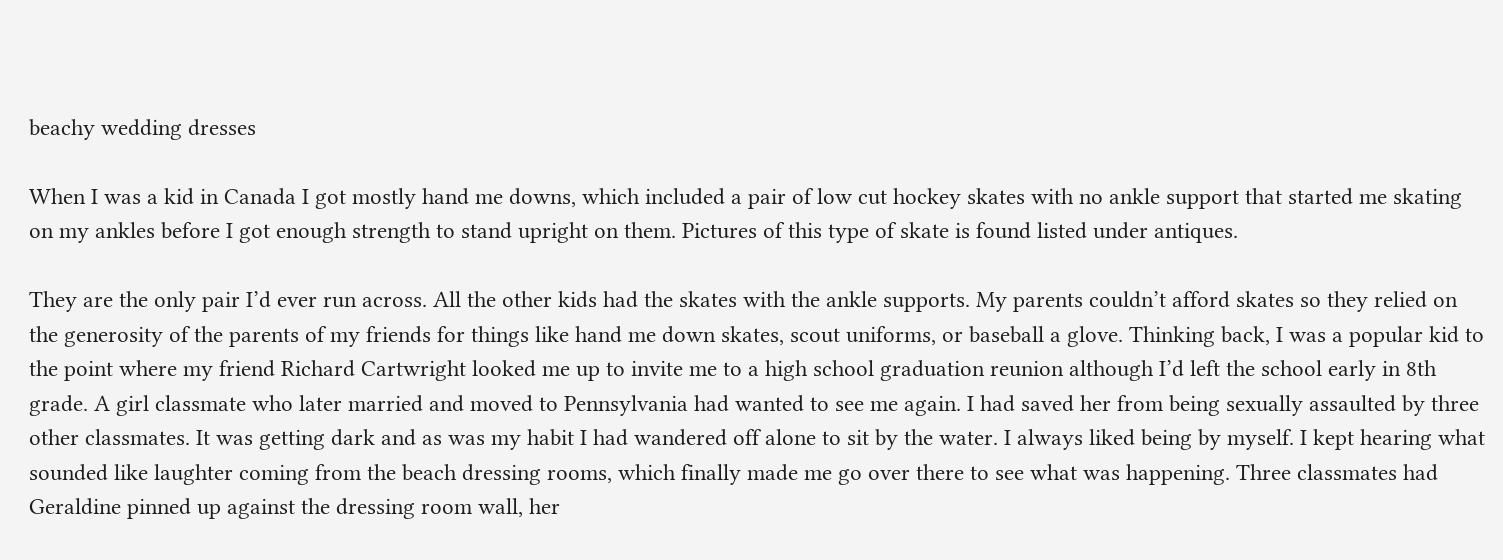beachy wedding dresses

When I was a kid in Canada I got mostly hand me downs, which included a pair of low cut hockey skates with no ankle support that started me skating on my ankles before I got enough strength to stand upright on them. Pictures of this type of skate is found listed under antiques.

They are the only pair I’d ever run across. All the other kids had the skates with the ankle supports. My parents couldn’t afford skates so they relied on the generosity of the parents of my friends for things like hand me down skates, scout uniforms, or baseball a glove. Thinking back, I was a popular kid to the point where my friend Richard Cartwright looked me up to invite me to a high school graduation reunion although I’d left the school early in 8th grade. A girl classmate who later married and moved to Pennsylvania had wanted to see me again. I had saved her from being sexually assaulted by three other classmates. It was getting dark and as was my habit I had wandered off alone to sit by the water. I always liked being by myself. I kept hearing what sounded like laughter coming from the beach dressing rooms, which finally made me go over there to see what was happening. Three classmates had Geraldine pinned up against the dressing room wall, her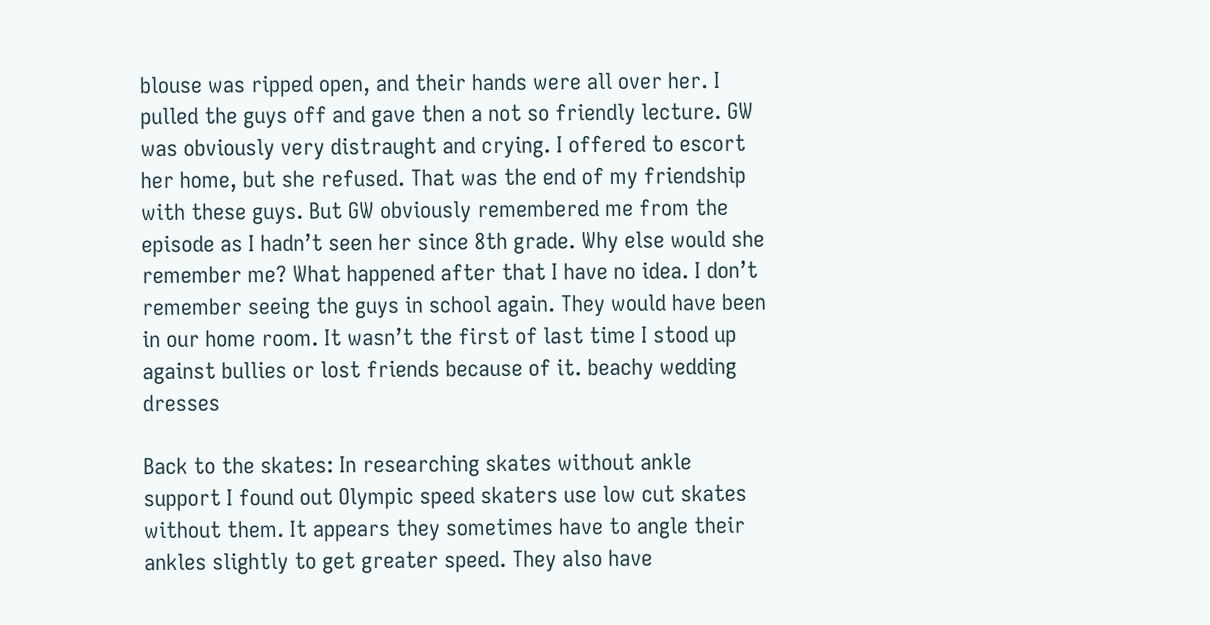blouse was ripped open, and their hands were all over her. I pulled the guys off and gave then a not so friendly lecture. GW was obviously very distraught and crying. I offered to escort her home, but she refused. That was the end of my friendship with these guys. But GW obviously remembered me from the episode as I hadn’t seen her since 8th grade. Why else would she remember me? What happened after that I have no idea. I don’t remember seeing the guys in school again. They would have been in our home room. It wasn’t the first of last time I stood up against bullies or lost friends because of it. beachy wedding dresses

Back to the skates: In researching skates without ankle support I found out Olympic speed skaters use low cut skates without them. It appears they sometimes have to angle their ankles slightly to get greater speed. They also have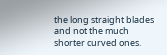the long straight blades and not the much shorter curved ones.